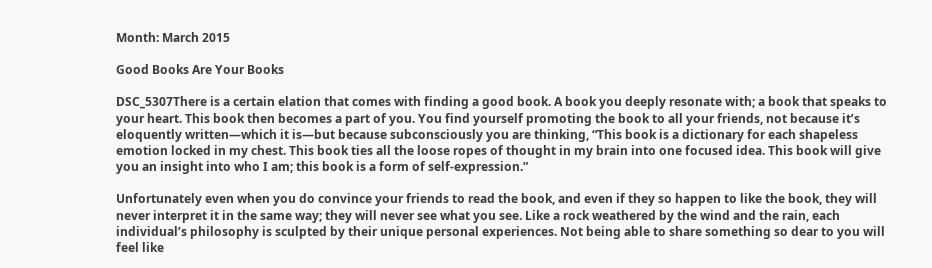Month: March 2015

Good Books Are Your Books

DSC_5307There is a certain elation that comes with finding a good book. A book you deeply resonate with; a book that speaks to your heart. This book then becomes a part of you. You find yourself promoting the book to all your friends, not because it’s eloquently written—which it is—but because subconsciously you are thinking, “This book is a dictionary for each shapeless emotion locked in my chest. This book ties all the loose ropes of thought in my brain into one focused idea. This book will give you an insight into who I am; this book is a form of self-expression.”

Unfortunately even when you do convince your friends to read the book, and even if they so happen to like the book, they will never interpret it in the same way; they will never see what you see. Like a rock weathered by the wind and the rain, each individual’s philosophy is sculpted by their unique personal experiences. Not being able to share something so dear to you will feel like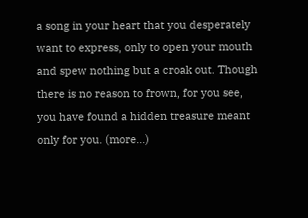a song in your heart that you desperately want to express, only to open your mouth and spew nothing but a croak out. Though there is no reason to frown, for you see, you have found a hidden treasure meant only for you. (more…)